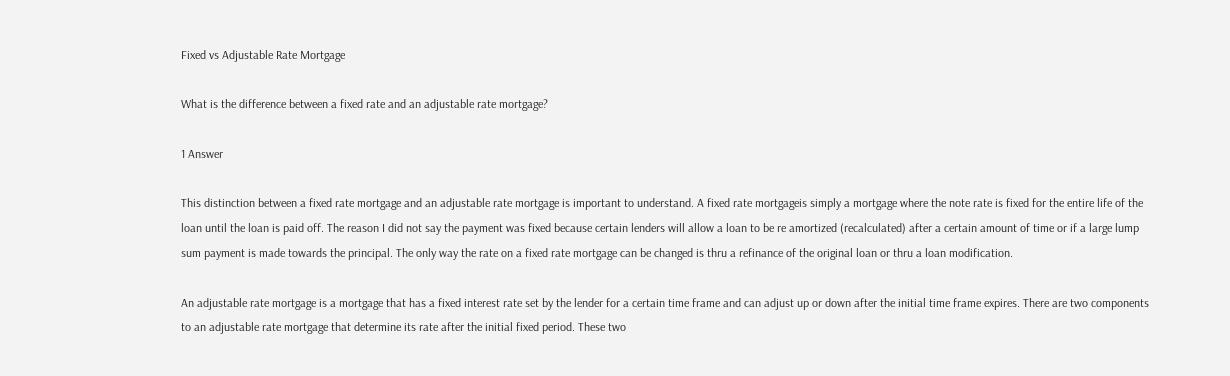Fixed vs Adjustable Rate Mortgage

What is the difference between a fixed rate and an adjustable rate mortgage?

1 Answer

This distinction between a fixed rate mortgage and an adjustable rate mortgage is important to understand. A fixed rate mortgageis simply a mortgage where the note rate is fixed for the entire life of the loan until the loan is paid off. The reason I did not say the payment was fixed because certain lenders will allow a loan to be re amortized (recalculated) after a certain amount of time or if a large lump sum payment is made towards the principal. The only way the rate on a fixed rate mortgage can be changed is thru a refinance of the original loan or thru a loan modification.

An adjustable rate mortgage is a mortgage that has a fixed interest rate set by the lender for a certain time frame and can adjust up or down after the initial time frame expires. There are two components to an adjustable rate mortgage that determine its rate after the initial fixed period. These two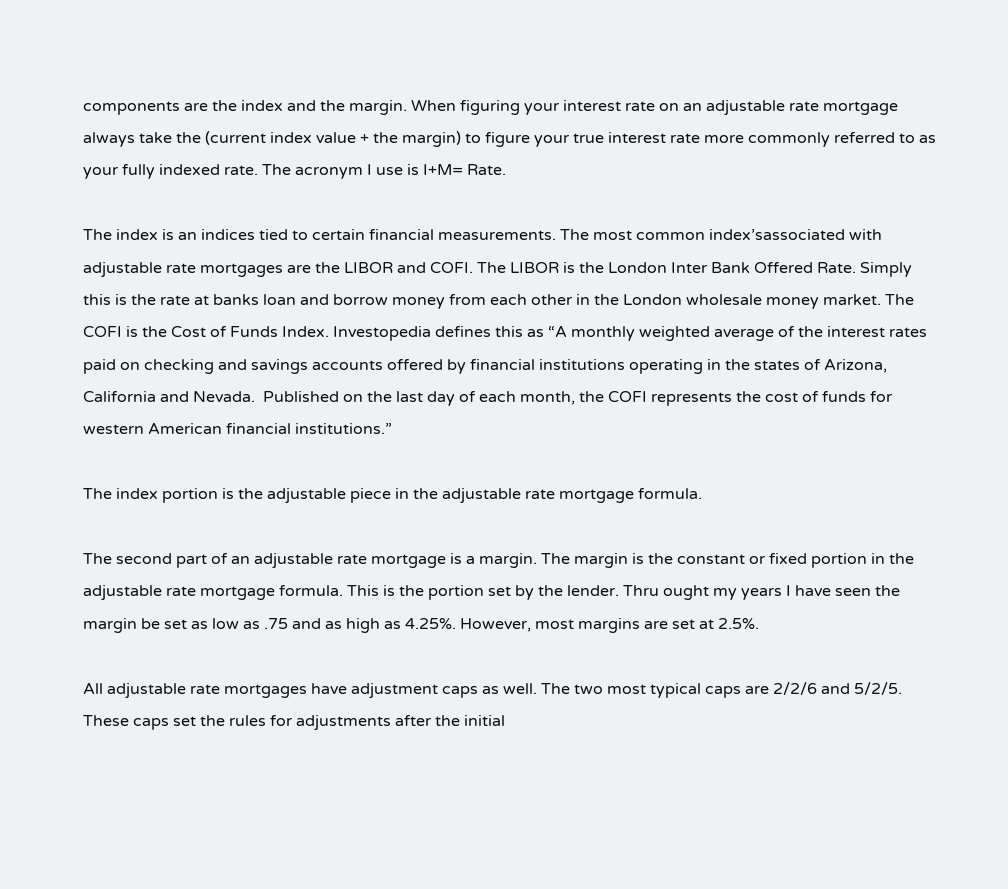components are the index and the margin. When figuring your interest rate on an adjustable rate mortgage always take the (current index value + the margin) to figure your true interest rate more commonly referred to as your fully indexed rate. The acronym I use is I+M= Rate.

The index is an indices tied to certain financial measurements. The most common index’sassociated with adjustable rate mortgages are the LIBOR and COFI. The LIBOR is the London Inter Bank Offered Rate. Simply this is the rate at banks loan and borrow money from each other in the London wholesale money market. The COFI is the Cost of Funds Index. Investopedia defines this as “A monthly weighted average of the interest rates paid on checking and savings accounts offered by financial institutions operating in the states of Arizona, California and Nevada.  Published on the last day of each month, the COFI represents the cost of funds for western American financial institutions.”

The index portion is the adjustable piece in the adjustable rate mortgage formula.

The second part of an adjustable rate mortgage is a margin. The margin is the constant or fixed portion in the adjustable rate mortgage formula. This is the portion set by the lender. Thru ought my years I have seen the margin be set as low as .75 and as high as 4.25%. However, most margins are set at 2.5%.

All adjustable rate mortgages have adjustment caps as well. The two most typical caps are 2/2/6 and 5/2/5. These caps set the rules for adjustments after the initial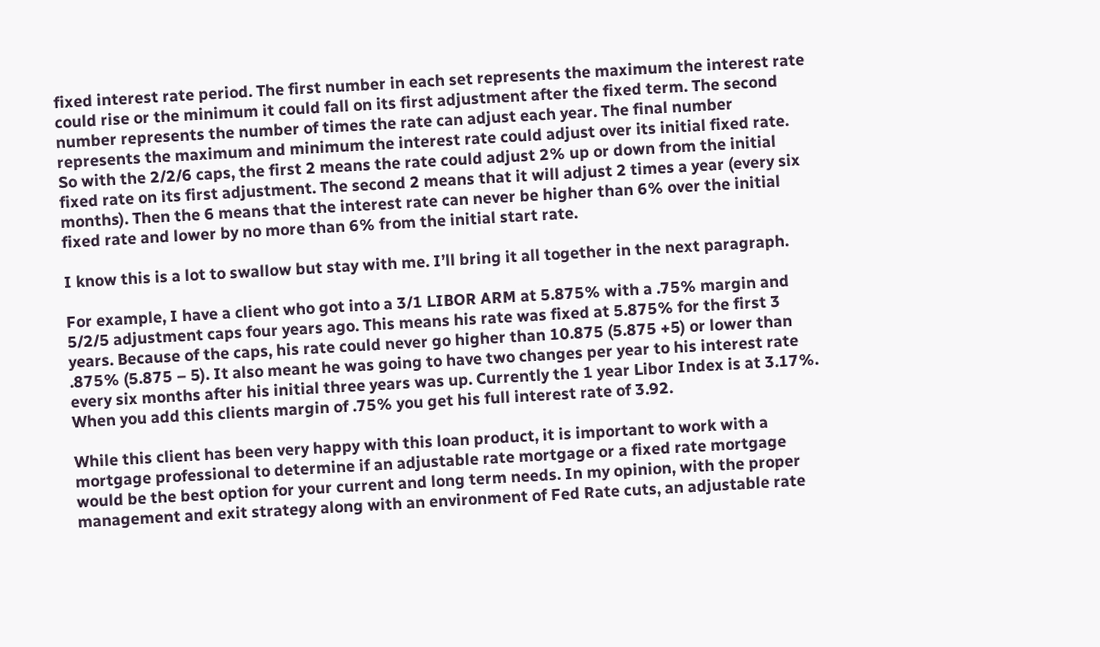fixed interest rate period. The first number in each set represents the maximum the interest rate could rise or the minimum it could fall on its first adjustment after the fixed term. The second number represents the number of times the rate can adjust each year. The final number represents the maximum and minimum the interest rate could adjust over its initial fixed rate. So with the 2/2/6 caps, the first 2 means the rate could adjust 2% up or down from the initial fixed rate on its first adjustment. The second 2 means that it will adjust 2 times a year (every six months). Then the 6 means that the interest rate can never be higher than 6% over the initial fixed rate and lower by no more than 6% from the initial start rate.

I know this is a lot to swallow but stay with me. I’ll bring it all together in the next paragraph.

For example, I have a client who got into a 3/1 LIBOR ARM at 5.875% with a .75% margin and 5/2/5 adjustment caps four years ago. This means his rate was fixed at 5.875% for the first 3 years. Because of the caps, his rate could never go higher than 10.875 (5.875 +5) or lower than .875% (5.875 – 5). It also meant he was going to have two changes per year to his interest rate every six months after his initial three years was up. Currently the 1 year Libor Index is at 3.17%. When you add this clients margin of .75% you get his full interest rate of 3.92.

While this client has been very happy with this loan product, it is important to work with a mortgage professional to determine if an adjustable rate mortgage or a fixed rate mortgage would be the best option for your current and long term needs. In my opinion, with the proper management and exit strategy along with an environment of Fed Rate cuts, an adjustable rate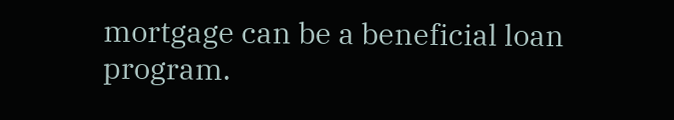mortgage can be a beneficial loan program.